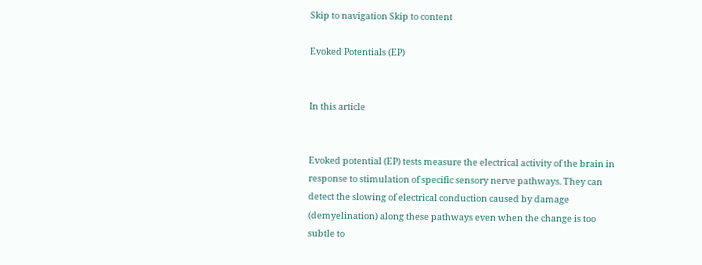Skip to navigation Skip to content

Evoked Potentials (EP)


In this article


Evoked potential (EP) tests measure the electrical activity of the brain in response to stimulation of specific sensory nerve pathways. They can detect the slowing of electrical conduction caused by damage (demyelination) along these pathways even when the change is too subtle to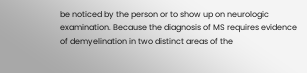be noticed by the person or to show up on neurologic examination. Because the diagnosis of MS requires evidence of demyelination in two distinct areas of the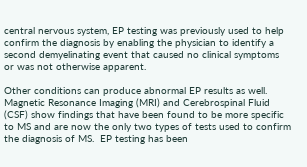central nervous system, EP testing was previously used to help confirm the diagnosis by enabling the physician to identify a second demyelinating event that caused no clinical symptoms or was not otherwise apparent.

Other conditions can produce abnormal EP results as well.  Magnetic Resonance Imaging (MRI) and Cerebrospinal Fluid (CSF) show findings that have been found to be more specific to MS and are now the only two types of tests used to confirm the diagnosis of MS.  EP testing has been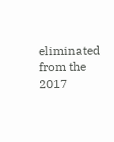eliminated from the 2017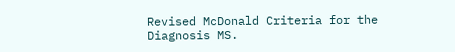Revised McDonald Criteria for the Diagnosis MS.